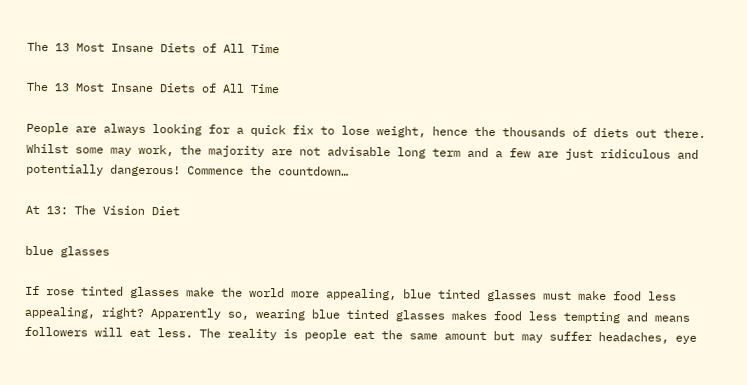The 13 Most Insane Diets of All Time

The 13 Most Insane Diets of All Time

People are always looking for a quick fix to lose weight, hence the thousands of diets out there. Whilst some may work, the majority are not advisable long term and a few are just ridiculous and potentially dangerous! Commence the countdown…

At 13: The Vision Diet

blue glasses

If rose tinted glasses make the world more appealing, blue tinted glasses must make food less appealing, right? Apparently so, wearing blue tinted glasses makes food less tempting and means followers will eat less. The reality is people eat the same amount but may suffer headaches, eye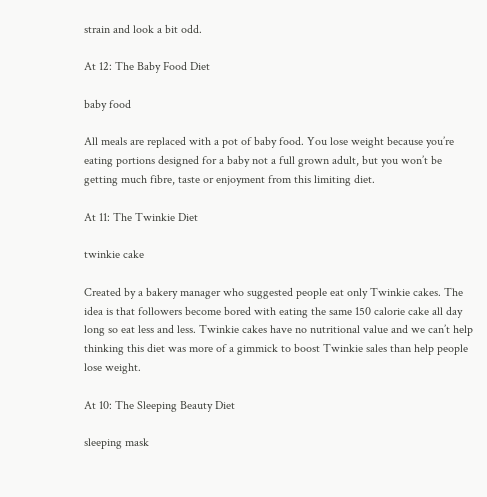strain and look a bit odd.

At 12: The Baby Food Diet

baby food

All meals are replaced with a pot of baby food. You lose weight because you’re eating portions designed for a baby not a full grown adult, but you won’t be getting much fibre, taste or enjoyment from this limiting diet.

At 11: The Twinkie Diet

twinkie cake

Created by a bakery manager who suggested people eat only Twinkie cakes. The idea is that followers become bored with eating the same 150 calorie cake all day long so eat less and less. Twinkie cakes have no nutritional value and we can’t help thinking this diet was more of a gimmick to boost Twinkie sales than help people lose weight.

At 10: The Sleeping Beauty Diet

sleeping mask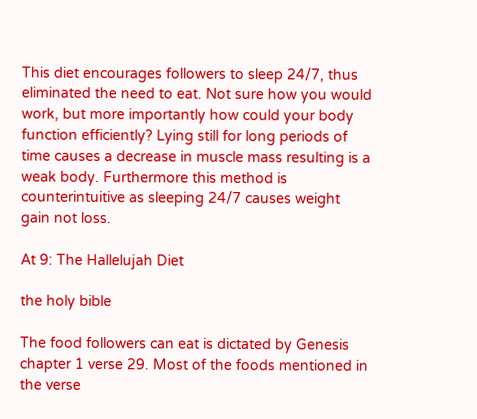This diet encourages followers to sleep 24/7, thus eliminated the need to eat. Not sure how you would work, but more importantly how could your body function efficiently? Lying still for long periods of time causes a decrease in muscle mass resulting is a weak body. Furthermore this method is counterintuitive as sleeping 24/7 causes weight gain not loss.

At 9: The Hallelujah Diet

the holy bible

The food followers can eat is dictated by Genesis chapter 1 verse 29. Most of the foods mentioned in the verse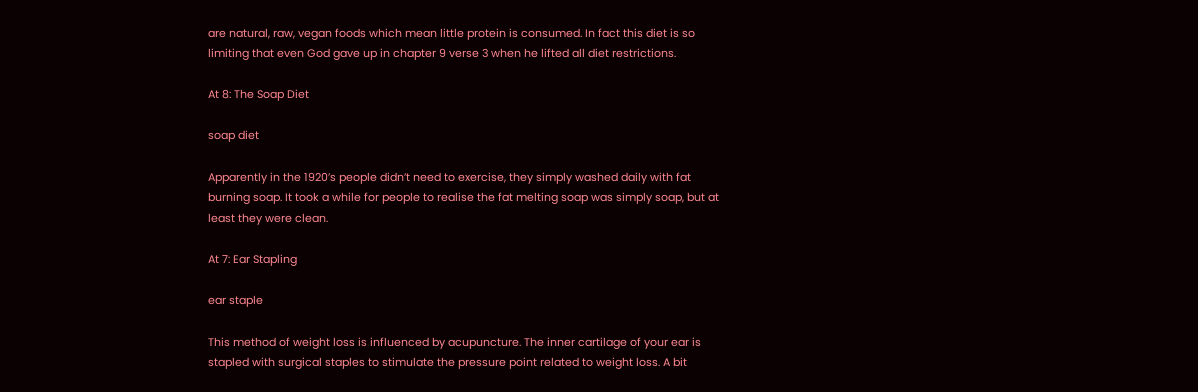are natural, raw, vegan foods which mean little protein is consumed. In fact this diet is so limiting that even God gave up in chapter 9 verse 3 when he lifted all diet restrictions.

At 8: The Soap Diet

soap diet

Apparently in the 1920’s people didn’t need to exercise, they simply washed daily with fat burning soap. It took a while for people to realise the fat melting soap was simply soap, but at least they were clean.

At 7: Ear Stapling

ear staple

This method of weight loss is influenced by acupuncture. The inner cartilage of your ear is stapled with surgical staples to stimulate the pressure point related to weight loss. A bit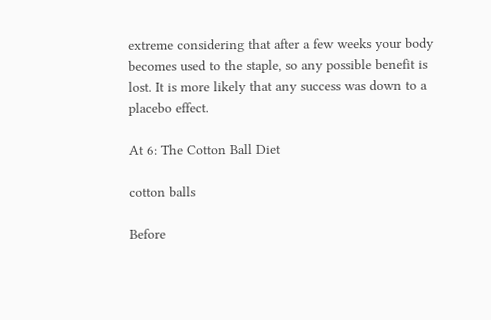extreme considering that after a few weeks your body becomes used to the staple, so any possible benefit is lost. It is more likely that any success was down to a placebo effect.

At 6: The Cotton Ball Diet

cotton balls

Before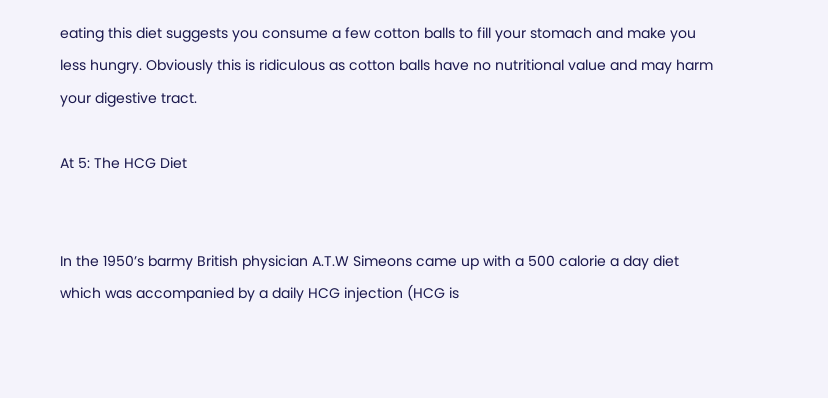eating this diet suggests you consume a few cotton balls to fill your stomach and make you less hungry. Obviously this is ridiculous as cotton balls have no nutritional value and may harm your digestive tract.

At 5: The HCG Diet


In the 1950’s barmy British physician A.T.W Simeons came up with a 500 calorie a day diet which was accompanied by a daily HCG injection (HCG is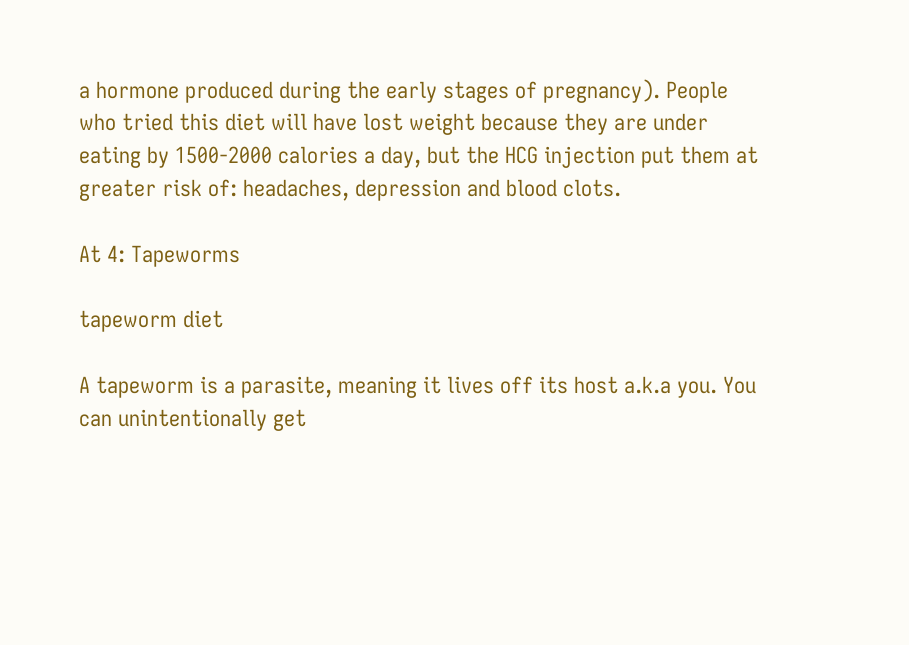a hormone produced during the early stages of pregnancy). People who tried this diet will have lost weight because they are under eating by 1500-2000 calories a day, but the HCG injection put them at greater risk of: headaches, depression and blood clots.

At 4: Tapeworms

tapeworm diet

A tapeworm is a parasite, meaning it lives off its host a.k.a you. You can unintentionally get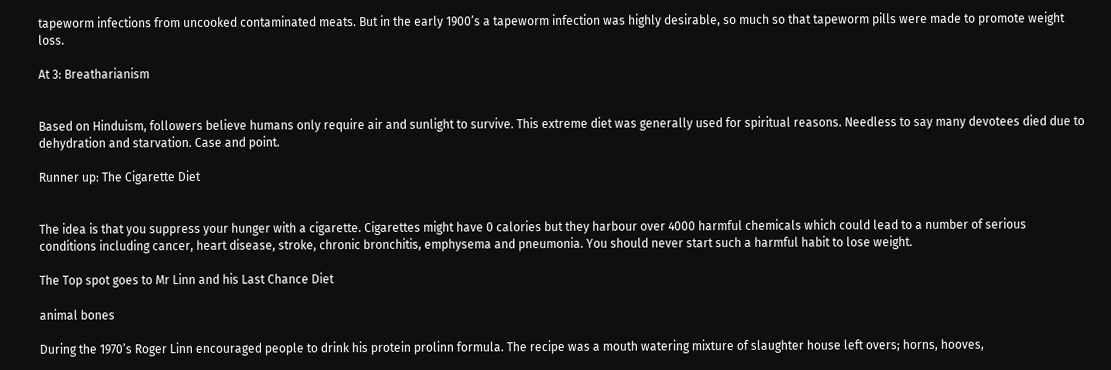tapeworm infections from uncooked contaminated meats. But in the early 1900’s a tapeworm infection was highly desirable, so much so that tapeworm pills were made to promote weight loss.

At 3: Breatharianism


Based on Hinduism, followers believe humans only require air and sunlight to survive. This extreme diet was generally used for spiritual reasons. Needless to say many devotees died due to dehydration and starvation. Case and point.

Runner up: The Cigarette Diet


The idea is that you suppress your hunger with a cigarette. Cigarettes might have 0 calories but they harbour over 4000 harmful chemicals which could lead to a number of serious conditions including cancer, heart disease, stroke, chronic bronchitis, emphysema and pneumonia. You should never start such a harmful habit to lose weight.

The Top spot goes to Mr Linn and his Last Chance Diet

animal bones

During the 1970’s Roger Linn encouraged people to drink his protein prolinn formula. The recipe was a mouth watering mixture of slaughter house left overs; horns, hooves,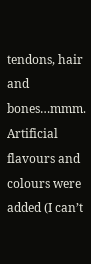tendons, hair and bones…mmm. Artificial flavours and colours were added (I can’t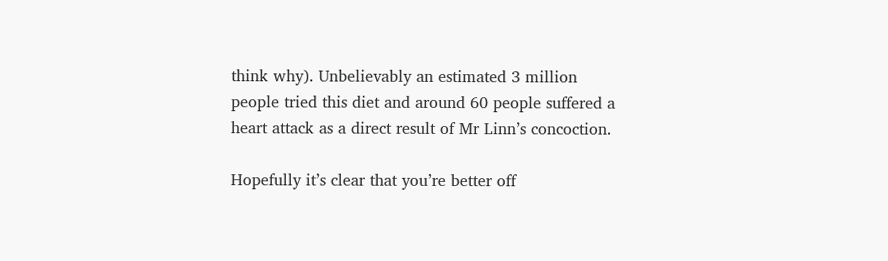think why). Unbelievably an estimated 3 million people tried this diet and around 60 people suffered a heart attack as a direct result of Mr Linn’s concoction.

Hopefully it’s clear that you’re better off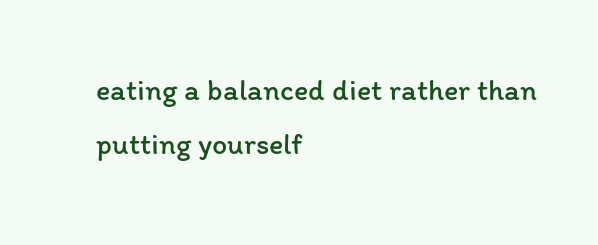eating a balanced diet rather than putting yourself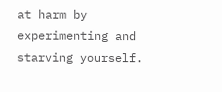at harm by experimenting and starving yourself.